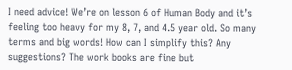I need advice! We’re on lesson 6 of Human Body and it’s feeling too heavy for my 8, 7, and 4.5 year old. So many terms and big words! How can I simplify this? Any suggestions? The work books are fine but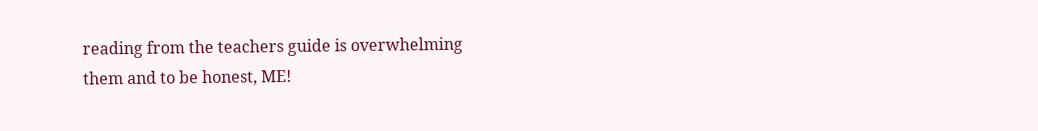reading from the teachers guide is overwhelming them and to be honest, ME!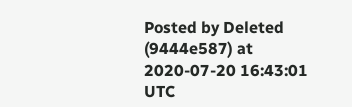Posted by Deleted (9444e587) at 2020-07-20 16:43:01 UTC